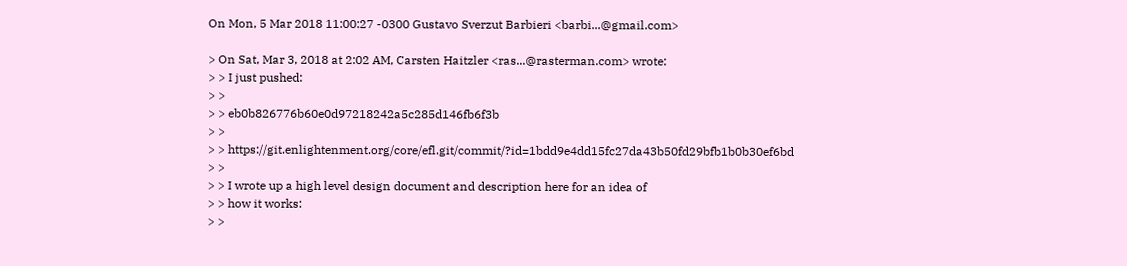On Mon, 5 Mar 2018 11:00:27 -0300 Gustavo Sverzut Barbieri <barbi...@gmail.com>

> On Sat, Mar 3, 2018 at 2:02 AM, Carsten Haitzler <ras...@rasterman.com> wrote:
> > I just pushed:
> >
> > eb0b826776b60e0d97218242a5c285d146fb6f3b
> >
> > https://git.enlightenment.org/core/efl.git/commit/?id=1bdd9e4dd15fc27da43b50fd29bfb1b0b30ef6bd
> >
> > I wrote up a high level design document and description here for an idea of
> > how it works:
> >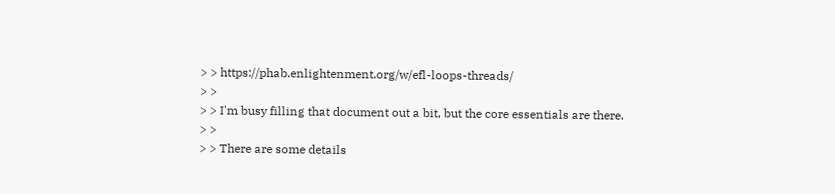> > https://phab.enlightenment.org/w/efl-loops-threads/
> >
> > I'm busy filling that document out a bit, but the core essentials are there.
> >
> > There are some details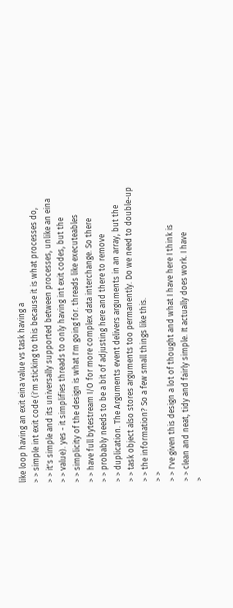like loop having an exit eina value vs task having a
> > simple int exit code (i'm sticking to this because it is what processes do,
> > it's simple and its universally supported between processes, unlike an eina
> > value). yes - it simplifies threads to only having int exit codes, but the
> > simplicity of the design is what I'm going for. threads like executeables
> > have full bytestream I/O for more complex data interchange. So there
> > probably needs to be a bit of adjusting here and there to remove
> > duplication. The Arguments event delivers arguments in an array, but the
> > task object also stores arguments too permanently. Do we need to double-up
> > the information? So a few small things like this.
> >
> > I've given this design a lot of thought and what I have here I think is
> > clean and neat, tidy and fairly simple. It actually does work. I have
>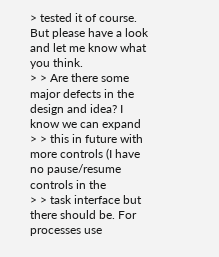> tested it of course. But please have a look and let me know what you think.
> > Are there some major defects in the design and idea? I know we can expand
> > this in future with more controls (I have no pause/resume controls in the
> > task interface but there should be. For processes use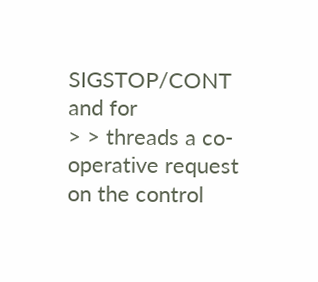SIGSTOP/CONT and for
> > threads a co-operative request on the control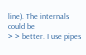line). The internals could be
> > better. I use pipes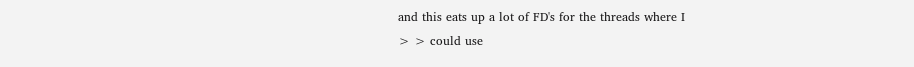and this eats up a lot of FD's for the threads where I
> > could use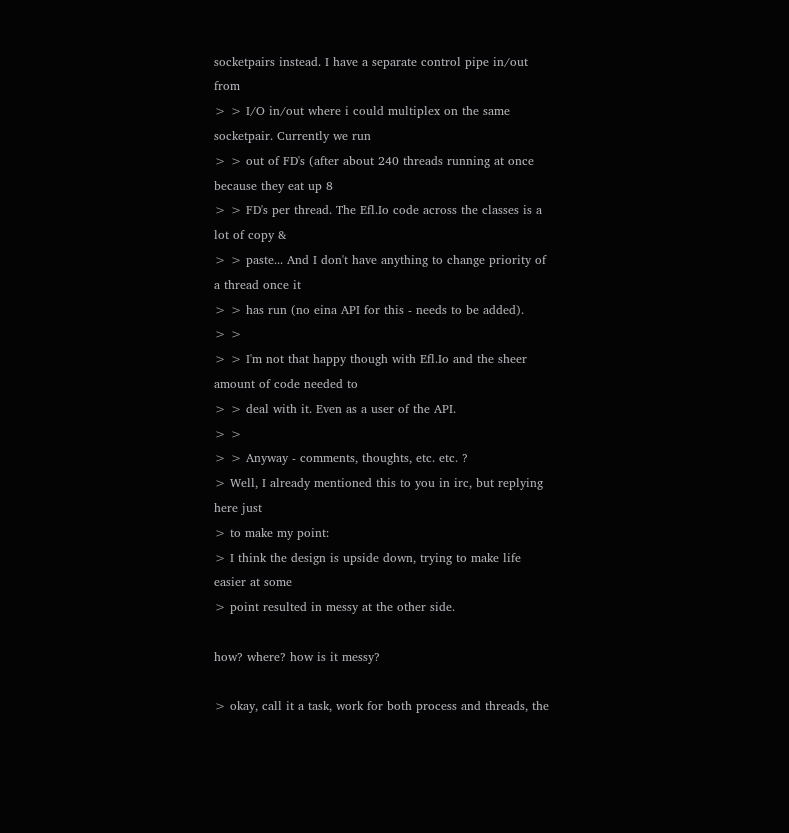socketpairs instead. I have a separate control pipe in/out from
> > I/O in/out where i could multiplex on the same socketpair. Currently we run
> > out of FD's (after about 240 threads running at once because they eat up 8
> > FD's per thread. The Efl.Io code across the classes is a lot of copy &
> > paste... And I don't have anything to change priority of a thread once it
> > has run (no eina API for this - needs to be added).
> >
> > I'm not that happy though with Efl.Io and the sheer amount of code needed to
> > deal with it. Even as a user of the API.
> >
> > Anyway - comments, thoughts, etc. etc. ?
> Well, I already mentioned this to you in irc, but replying here just
> to make my point:
> I think the design is upside down, trying to make life easier at some
> point resulted in messy at the other side.

how? where? how is it messy?

> okay, call it a task, work for both process and threads, the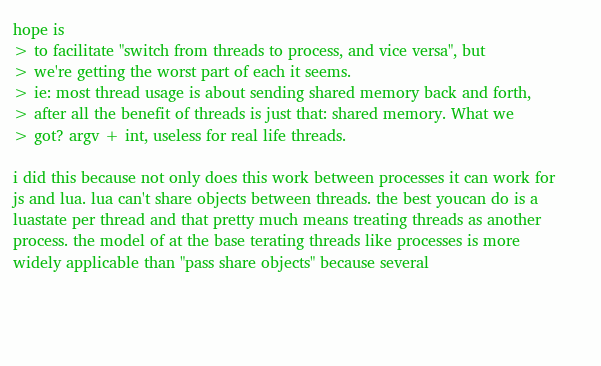hope is
> to facilitate "switch from threads to process, and vice versa", but
> we're getting the worst part of each it seems.
> ie: most thread usage is about sending shared memory back and forth,
> after all the benefit of threads is just that: shared memory. What we
> got? argv + int, useless for real life threads.

i did this because not only does this work between processes it can work for
js and lua. lua can't share objects between threads. the best youcan do is a
luastate per thread and that pretty much means treating threads as another
process. the model of at the base terating threads like processes is more
widely applicable than "pass share objects" because several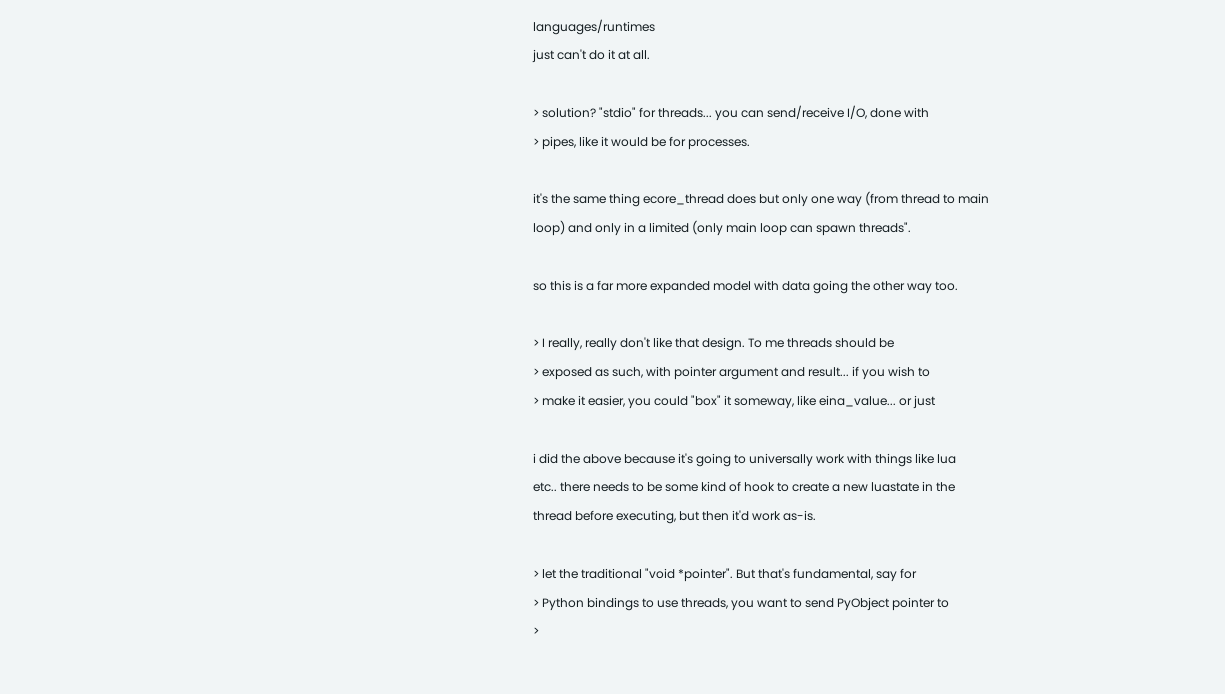languages/runtimes
just can't do it at all.

> solution? "stdio" for threads... you can send/receive I/O, done with
> pipes, like it would be for processes.

it's the same thing ecore_thread does but only one way (from thread to main
loop) and only in a limited (only main loop can spawn threads".

so this is a far more expanded model with data going the other way too.

> I really, really don't like that design. To me threads should be
> exposed as such, with pointer argument and result... if you wish to
> make it easier, you could "box" it someway, like eina_value... or just

i did the above because it's going to universally work with things like lua
etc.. there needs to be some kind of hook to create a new luastate in the
thread before executing, but then it'd work as-is.

> let the traditional "void *pointer". But that's fundamental, say for
> Python bindings to use threads, you want to send PyObject pointer to
>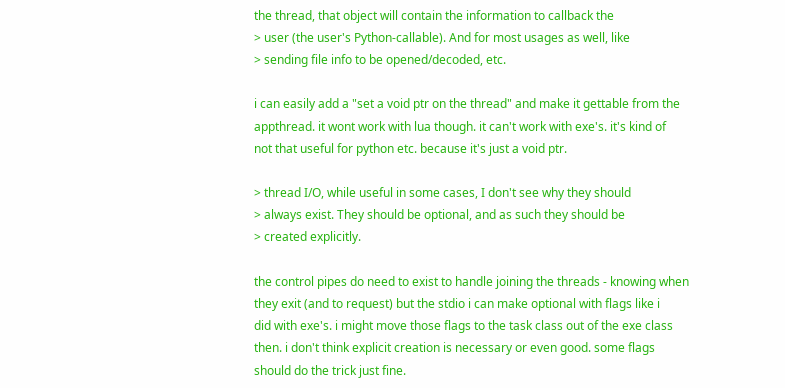the thread, that object will contain the information to callback the
> user (the user's Python-callable). And for most usages as well, like
> sending file info to be opened/decoded, etc.

i can easily add a "set a void ptr on the thread" and make it gettable from the
appthread. it wont work with lua though. it can't work with exe's. it's kind of
not that useful for python etc. because it's just a void ptr.

> thread I/O, while useful in some cases, I don't see why they should
> always exist. They should be optional, and as such they should be
> created explicitly.

the control pipes do need to exist to handle joining the threads - knowing when
they exit (and to request) but the stdio i can make optional with flags like i
did with exe's. i might move those flags to the task class out of the exe class
then. i don't think explicit creation is necessary or even good. some flags
should do the trick just fine.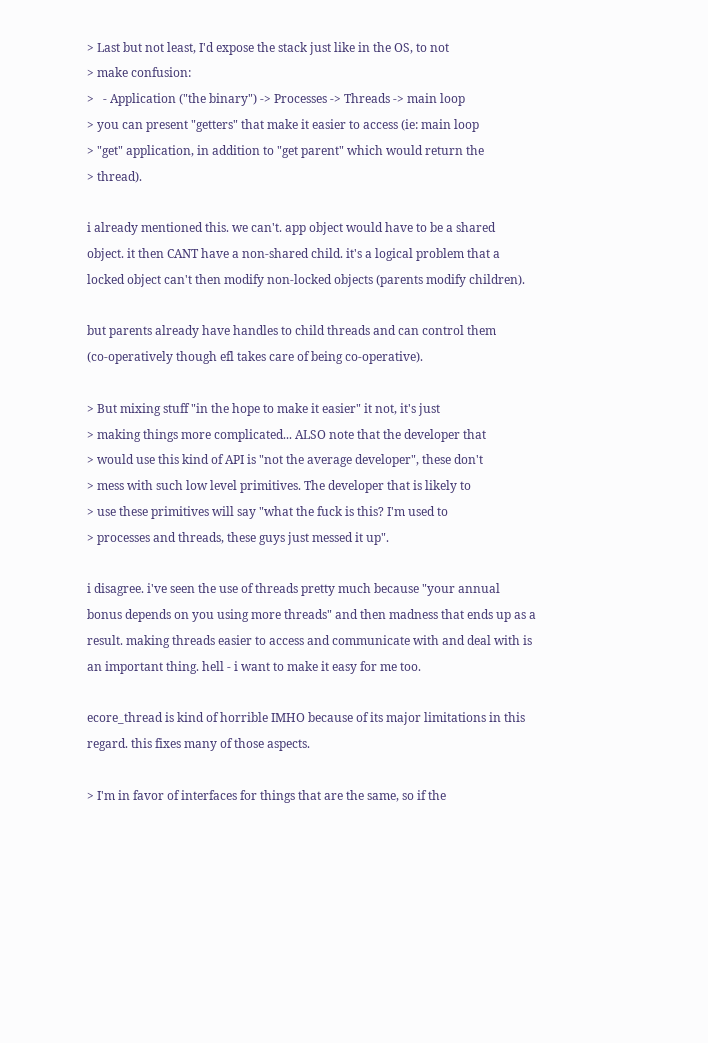> Last but not least, I'd expose the stack just like in the OS, to not
> make confusion:
>   - Application ("the binary") -> Processes -> Threads -> main loop
> you can present "getters" that make it easier to access (ie: main loop
> "get" application, in addition to "get parent" which would return the
> thread).

i already mentioned this. we can't. app object would have to be a shared
object. it then CANT have a non-shared child. it's a logical problem that a
locked object can't then modify non-locked objects (parents modify children).

but parents already have handles to child threads and can control them
(co-operatively though efl takes care of being co-operative).

> But mixing stuff "in the hope to make it easier" it not, it's just
> making things more complicated... ALSO note that the developer that
> would use this kind of API is "not the average developer", these don't
> mess with such low level primitives. The developer that is likely to
> use these primitives will say "what the fuck is this? I'm used to
> processes and threads, these guys just messed it up".

i disagree. i've seen the use of threads pretty much because "your annual
bonus depends on you using more threads" and then madness that ends up as a
result. making threads easier to access and communicate with and deal with is
an important thing. hell - i want to make it easy for me too.

ecore_thread is kind of horrible IMHO because of its major limitations in this
regard. this fixes many of those aspects.

> I'm in favor of interfaces for things that are the same, so if the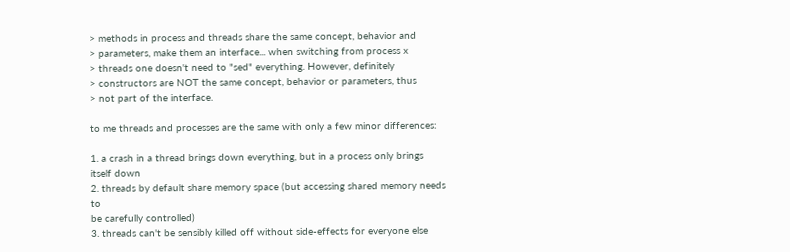> methods in process and threads share the same concept, behavior and
> parameters, make them an interface... when switching from process x
> threads one doesn't need to "sed" everything. However, definitely
> constructors are NOT the same concept, behavior or parameters, thus
> not part of the interface.

to me threads and processes are the same with only a few minor differences:

1. a crash in a thread brings down everything, but in a process only brings
itself down
2. threads by default share memory space (but accessing shared memory needs to
be carefully controlled)
3. threads can't be sensibly killed off without side-effects for everyone else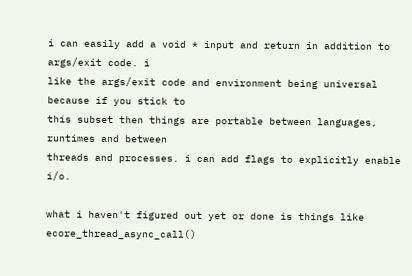i can easily add a void * input and return in addition to args/exit code. i
like the args/exit code and environment being universal because if you stick to
this subset then things are portable between languages, runtimes and between
threads and processes. i can add flags to explicitly enable i/o.

what i haven't figured out yet or done is things like ecore_thread_async_call()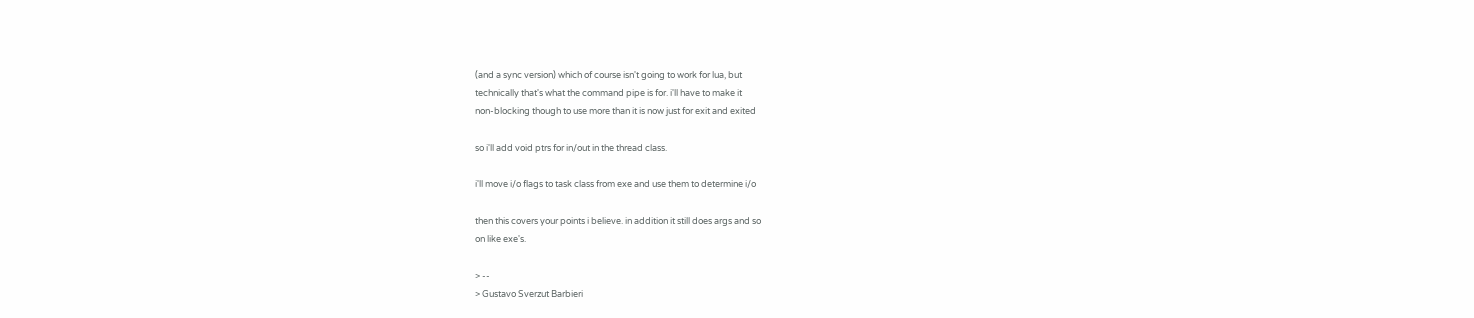(and a sync version) which of course isn't going to work for lua, but
technically that's what the command pipe is for. i'll have to make it
non-blocking though to use more than it is now just for exit and exited

so i'll add void ptrs for in/out in the thread class.

i'll move i/o flags to task class from exe and use them to determine i/o

then this covers your points i believe. in addition it still does args and so
on like exe's.

> --
> Gustavo Sverzut Barbieri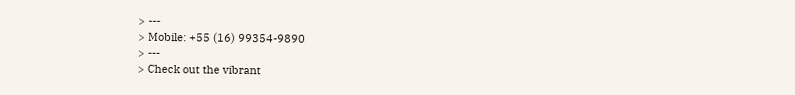> ---
> Mobile: +55 (16) 99354-9890
> ---
> Check out the vibrant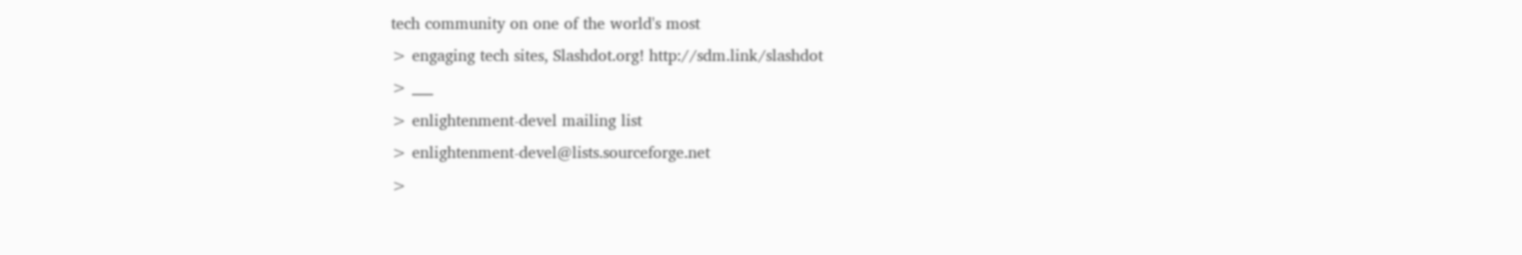tech community on one of the world's most
> engaging tech sites, Slashdot.org! http://sdm.link/slashdot
> ___
> enlightenment-devel mailing list
> enlightenment-devel@lists.sourceforge.net
>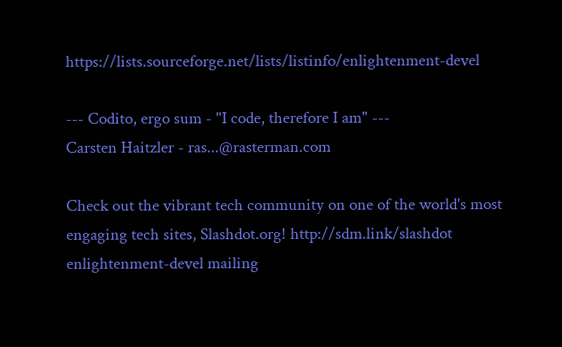https://lists.sourceforge.net/lists/listinfo/enlightenment-devel

--- Codito, ergo sum - "I code, therefore I am" ---
Carsten Haitzler - ras...@rasterman.com

Check out the vibrant tech community on one of the world's most
engaging tech sites, Slashdot.org! http://sdm.link/slashdot
enlightenment-devel mailing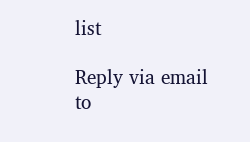list

Reply via email to